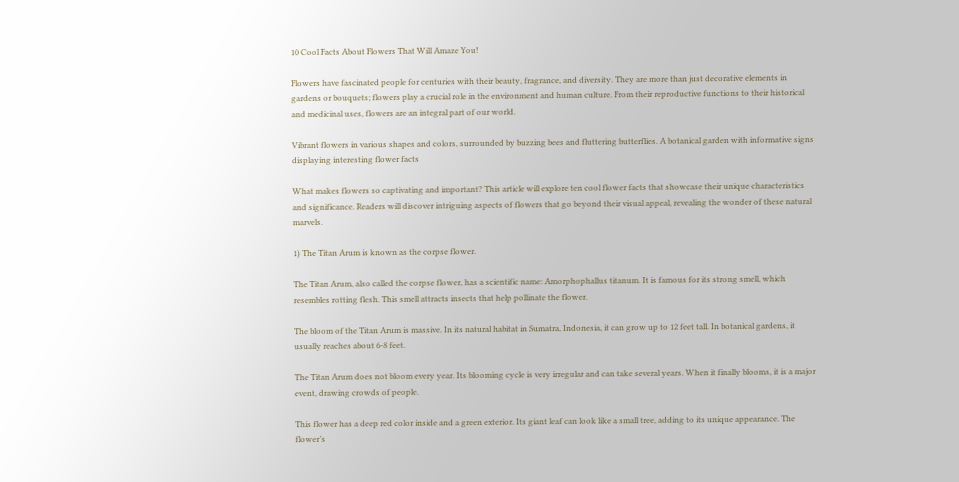10 Cool Facts About Flowers That Will Amaze You!

Flowers have fascinated people for centuries with their beauty, fragrance, and diversity. They are more than just decorative elements in gardens or bouquets; flowers play a crucial role in the environment and human culture. From their reproductive functions to their historical and medicinal uses, flowers are an integral part of our world.

Vibrant flowers in various shapes and colors, surrounded by buzzing bees and fluttering butterflies. A botanical garden with informative signs displaying interesting flower facts

What makes flowers so captivating and important? This article will explore ten cool flower facts that showcase their unique characteristics and significance. Readers will discover intriguing aspects of flowers that go beyond their visual appeal, revealing the wonder of these natural marvels.

1) The Titan Arum is known as the corpse flower.

The Titan Arum, also called the corpse flower, has a scientific name: Amorphophallus titanum. It is famous for its strong smell, which resembles rotting flesh. This smell attracts insects that help pollinate the flower.

The bloom of the Titan Arum is massive. In its natural habitat in Sumatra, Indonesia, it can grow up to 12 feet tall. In botanical gardens, it usually reaches about 6-8 feet.

The Titan Arum does not bloom every year. Its blooming cycle is very irregular and can take several years. When it finally blooms, it is a major event, drawing crowds of people.

This flower has a deep red color inside and a green exterior. Its giant leaf can look like a small tree, adding to its unique appearance. The flower’s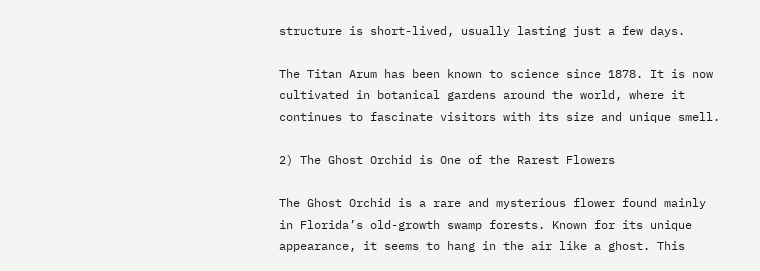structure is short-lived, usually lasting just a few days.

The Titan Arum has been known to science since 1878. It is now cultivated in botanical gardens around the world, where it continues to fascinate visitors with its size and unique smell.

2) The Ghost Orchid is One of the Rarest Flowers

The Ghost Orchid is a rare and mysterious flower found mainly in Florida’s old-growth swamp forests. Known for its unique appearance, it seems to hang in the air like a ghost. This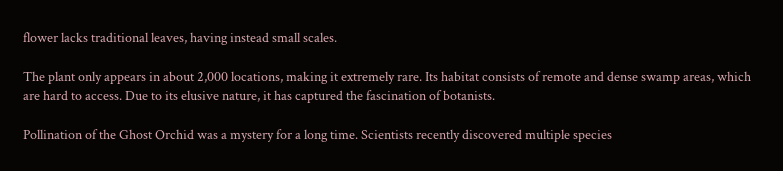flower lacks traditional leaves, having instead small scales.

The plant only appears in about 2,000 locations, making it extremely rare. Its habitat consists of remote and dense swamp areas, which are hard to access. Due to its elusive nature, it has captured the fascination of botanists.

Pollination of the Ghost Orchid was a mystery for a long time. Scientists recently discovered multiple species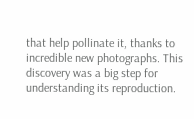that help pollinate it, thanks to incredible new photographs. This discovery was a big step for understanding its reproduction.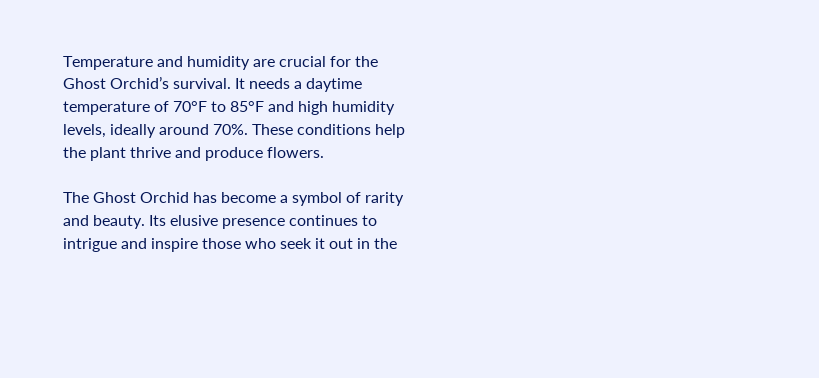Temperature and humidity are crucial for the Ghost Orchid’s survival. It needs a daytime temperature of 70°F to 85°F and high humidity levels, ideally around 70%. These conditions help the plant thrive and produce flowers.

The Ghost Orchid has become a symbol of rarity and beauty. Its elusive presence continues to intrigue and inspire those who seek it out in the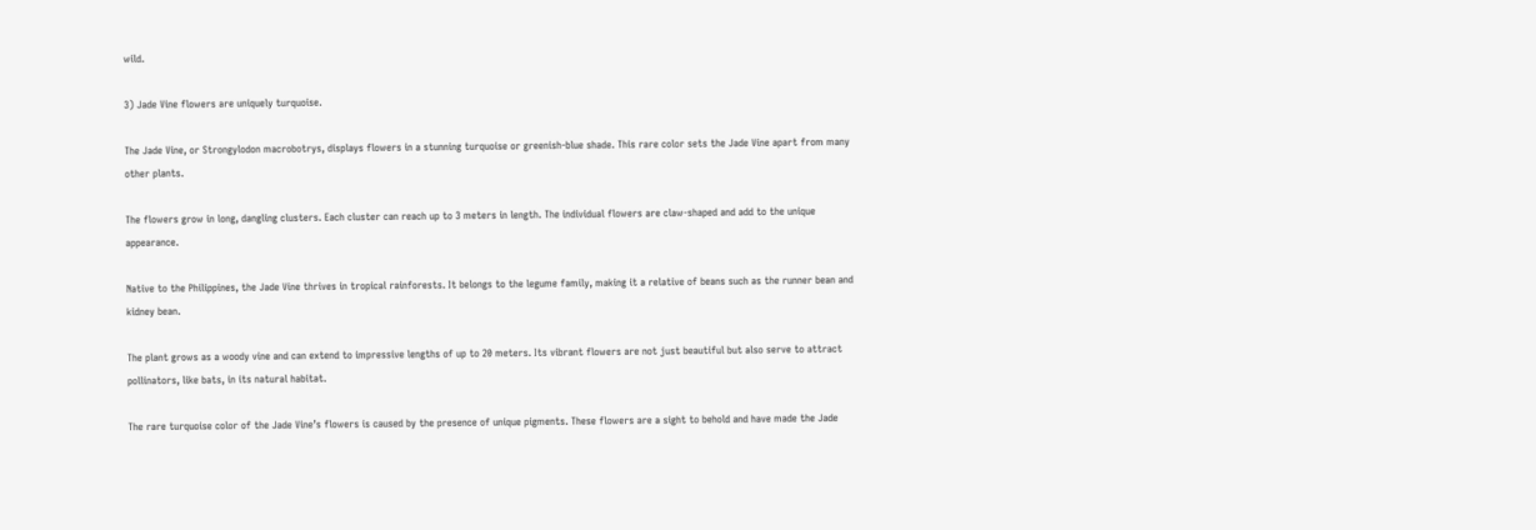wild.

3) Jade Vine flowers are uniquely turquoise.

The Jade Vine, or Strongylodon macrobotrys, displays flowers in a stunning turquoise or greenish-blue shade. This rare color sets the Jade Vine apart from many other plants.

The flowers grow in long, dangling clusters. Each cluster can reach up to 3 meters in length. The individual flowers are claw-shaped and add to the unique appearance.

Native to the Philippines, the Jade Vine thrives in tropical rainforests. It belongs to the legume family, making it a relative of beans such as the runner bean and kidney bean.

The plant grows as a woody vine and can extend to impressive lengths of up to 20 meters. Its vibrant flowers are not just beautiful but also serve to attract pollinators, like bats, in its natural habitat.

The rare turquoise color of the Jade Vine’s flowers is caused by the presence of unique pigments. These flowers are a sight to behold and have made the Jade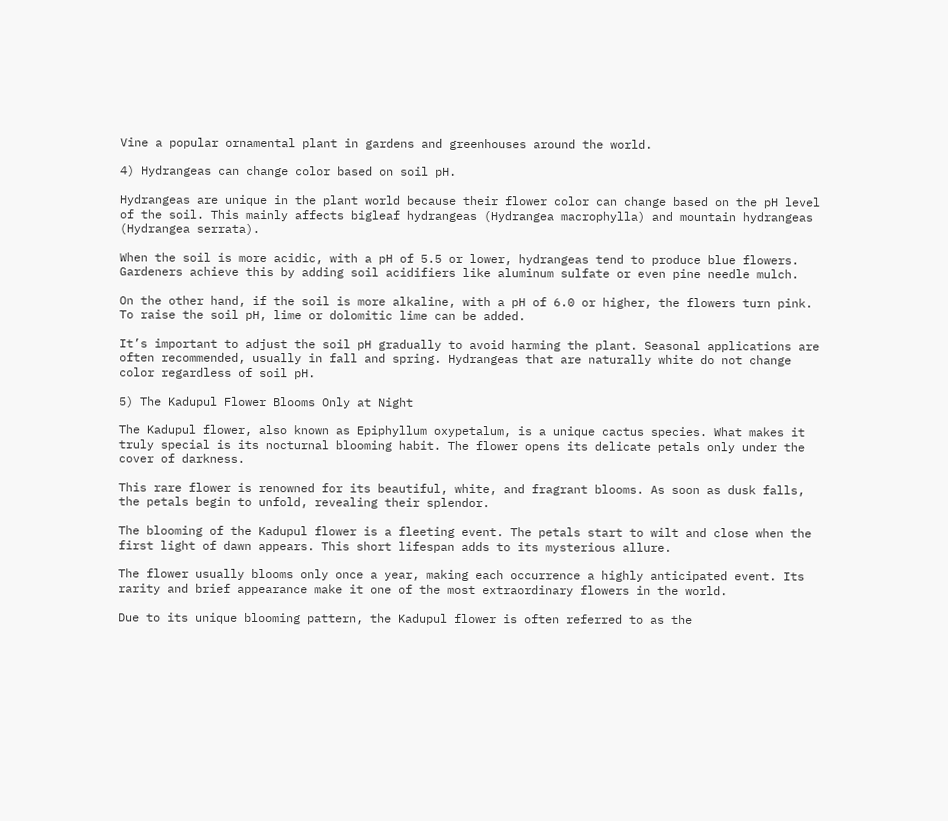Vine a popular ornamental plant in gardens and greenhouses around the world.

4) Hydrangeas can change color based on soil pH.

Hydrangeas are unique in the plant world because their flower color can change based on the pH level of the soil. This mainly affects bigleaf hydrangeas (Hydrangea macrophylla) and mountain hydrangeas (Hydrangea serrata).

When the soil is more acidic, with a pH of 5.5 or lower, hydrangeas tend to produce blue flowers. Gardeners achieve this by adding soil acidifiers like aluminum sulfate or even pine needle mulch.

On the other hand, if the soil is more alkaline, with a pH of 6.0 or higher, the flowers turn pink. To raise the soil pH, lime or dolomitic lime can be added.

It’s important to adjust the soil pH gradually to avoid harming the plant. Seasonal applications are often recommended, usually in fall and spring. Hydrangeas that are naturally white do not change color regardless of soil pH.

5) The Kadupul Flower Blooms Only at Night

The Kadupul flower, also known as Epiphyllum oxypetalum, is a unique cactus species. What makes it truly special is its nocturnal blooming habit. The flower opens its delicate petals only under the cover of darkness.

This rare flower is renowned for its beautiful, white, and fragrant blooms. As soon as dusk falls, the petals begin to unfold, revealing their splendor.

The blooming of the Kadupul flower is a fleeting event. The petals start to wilt and close when the first light of dawn appears. This short lifespan adds to its mysterious allure.

The flower usually blooms only once a year, making each occurrence a highly anticipated event. Its rarity and brief appearance make it one of the most extraordinary flowers in the world.

Due to its unique blooming pattern, the Kadupul flower is often referred to as the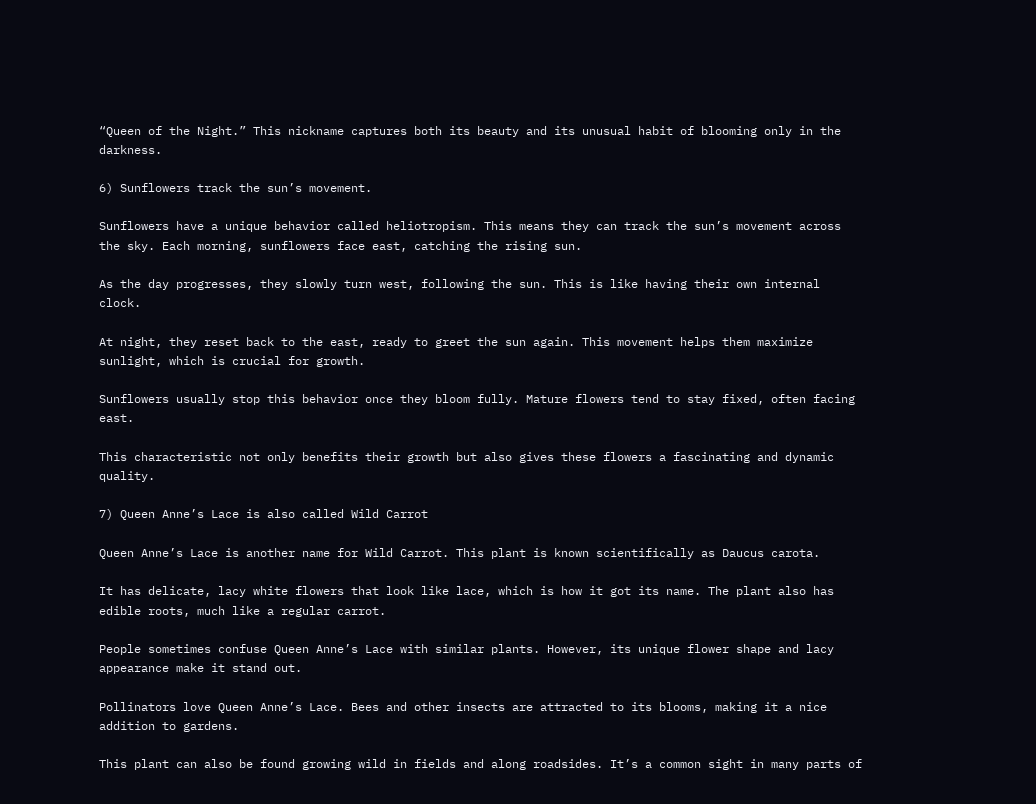“Queen of the Night.” This nickname captures both its beauty and its unusual habit of blooming only in the darkness.

6) Sunflowers track the sun’s movement.

Sunflowers have a unique behavior called heliotropism. This means they can track the sun’s movement across the sky. Each morning, sunflowers face east, catching the rising sun.

As the day progresses, they slowly turn west, following the sun. This is like having their own internal clock.

At night, they reset back to the east, ready to greet the sun again. This movement helps them maximize sunlight, which is crucial for growth.

Sunflowers usually stop this behavior once they bloom fully. Mature flowers tend to stay fixed, often facing east.

This characteristic not only benefits their growth but also gives these flowers a fascinating and dynamic quality.

7) Queen Anne’s Lace is also called Wild Carrot

Queen Anne’s Lace is another name for Wild Carrot. This plant is known scientifically as Daucus carota.

It has delicate, lacy white flowers that look like lace, which is how it got its name. The plant also has edible roots, much like a regular carrot.

People sometimes confuse Queen Anne’s Lace with similar plants. However, its unique flower shape and lacy appearance make it stand out.

Pollinators love Queen Anne’s Lace. Bees and other insects are attracted to its blooms, making it a nice addition to gardens.

This plant can also be found growing wild in fields and along roadsides. It’s a common sight in many parts of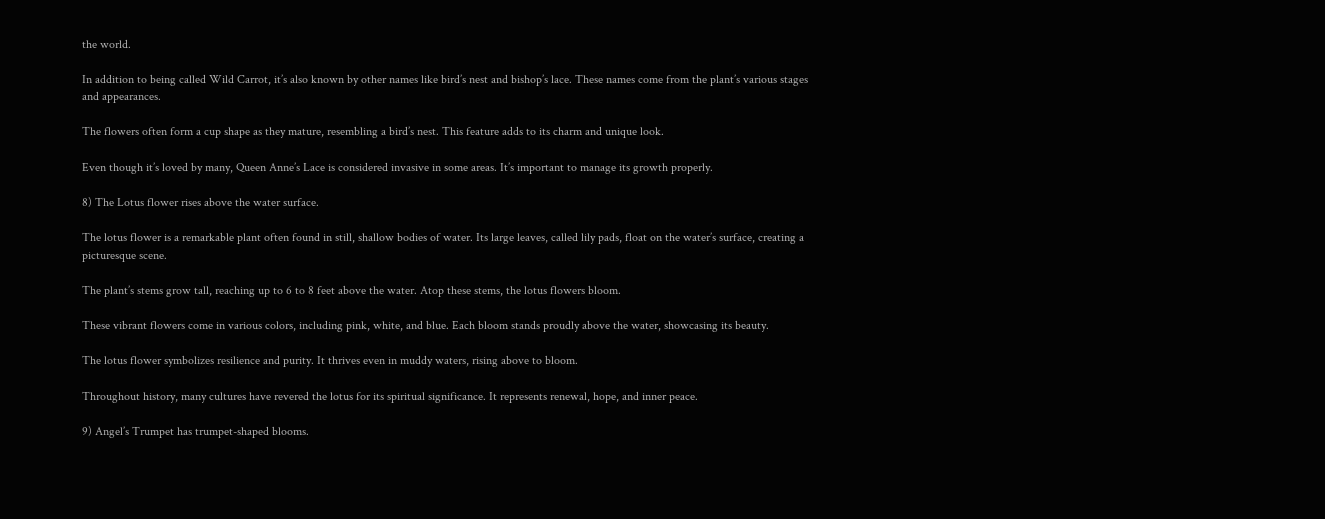the world.

In addition to being called Wild Carrot, it’s also known by other names like bird’s nest and bishop’s lace. These names come from the plant’s various stages and appearances.

The flowers often form a cup shape as they mature, resembling a bird’s nest. This feature adds to its charm and unique look.

Even though it’s loved by many, Queen Anne’s Lace is considered invasive in some areas. It’s important to manage its growth properly.

8) The Lotus flower rises above the water surface.

The lotus flower is a remarkable plant often found in still, shallow bodies of water. Its large leaves, called lily pads, float on the water’s surface, creating a picturesque scene.

The plant’s stems grow tall, reaching up to 6 to 8 feet above the water. Atop these stems, the lotus flowers bloom.

These vibrant flowers come in various colors, including pink, white, and blue. Each bloom stands proudly above the water, showcasing its beauty.

The lotus flower symbolizes resilience and purity. It thrives even in muddy waters, rising above to bloom.

Throughout history, many cultures have revered the lotus for its spiritual significance. It represents renewal, hope, and inner peace.

9) Angel’s Trumpet has trumpet-shaped blooms.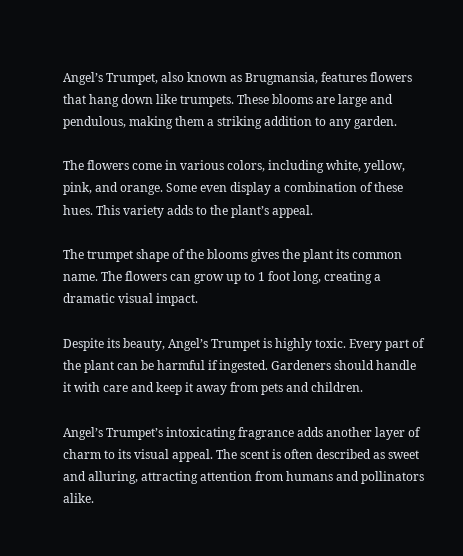Angel’s Trumpet, also known as Brugmansia, features flowers that hang down like trumpets. These blooms are large and pendulous, making them a striking addition to any garden.

The flowers come in various colors, including white, yellow, pink, and orange. Some even display a combination of these hues. This variety adds to the plant’s appeal.

The trumpet shape of the blooms gives the plant its common name. The flowers can grow up to 1 foot long, creating a dramatic visual impact.

Despite its beauty, Angel’s Trumpet is highly toxic. Every part of the plant can be harmful if ingested. Gardeners should handle it with care and keep it away from pets and children.

Angel’s Trumpet’s intoxicating fragrance adds another layer of charm to its visual appeal. The scent is often described as sweet and alluring, attracting attention from humans and pollinators alike.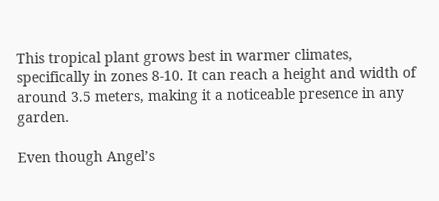This tropical plant grows best in warmer climates, specifically in zones 8-10. It can reach a height and width of around 3.5 meters, making it a noticeable presence in any garden.

Even though Angel’s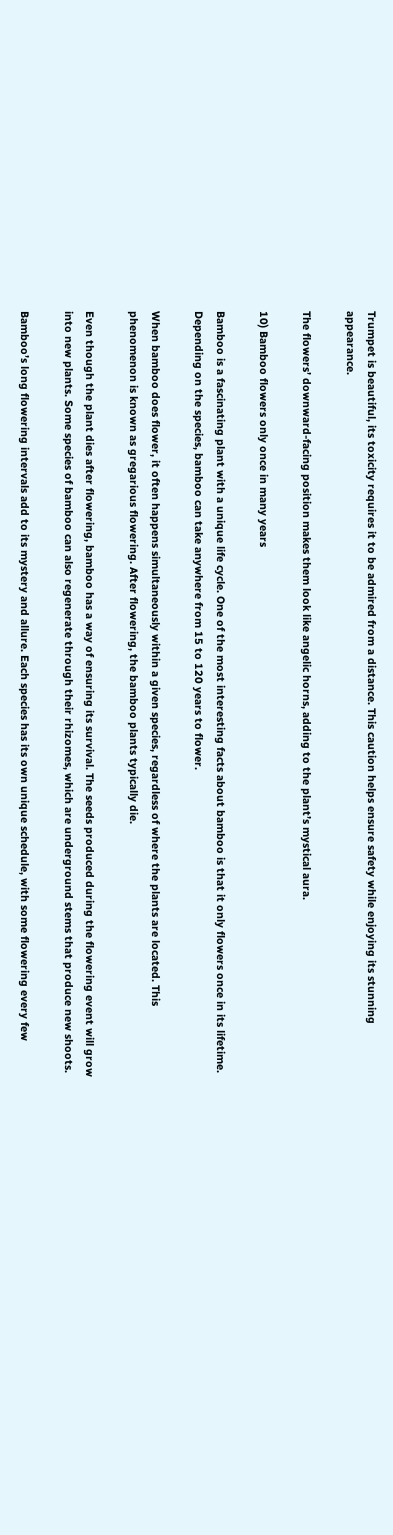Trumpet is beautiful, its toxicity requires it to be admired from a distance. This caution helps ensure safety while enjoying its stunning appearance.

The flowers’ downward-facing position makes them look like angelic horns, adding to the plant’s mystical aura.

10) Bamboo flowers only once in many years

Bamboo is a fascinating plant with a unique life cycle. One of the most interesting facts about bamboo is that it only flowers once in its lifetime. Depending on the species, bamboo can take anywhere from 15 to 120 years to flower.

When bamboo does flower, it often happens simultaneously within a given species, regardless of where the plants are located. This phenomenon is known as gregarious flowering. After flowering, the bamboo plants typically die.

Even though the plant dies after flowering, bamboo has a way of ensuring its survival. The seeds produced during the flowering event will grow into new plants. Some species of bamboo can also regenerate through their rhizomes, which are underground stems that produce new shoots.

Bamboo’s long flowering intervals add to its mystery and allure. Each species has its own unique schedule, with some flowering every few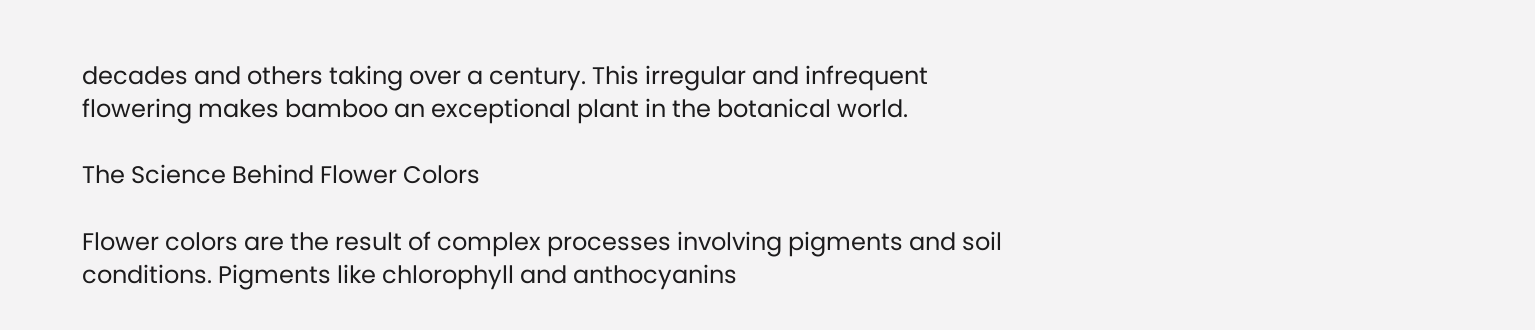decades and others taking over a century. This irregular and infrequent flowering makes bamboo an exceptional plant in the botanical world.

The Science Behind Flower Colors

Flower colors are the result of complex processes involving pigments and soil conditions. Pigments like chlorophyll and anthocyanins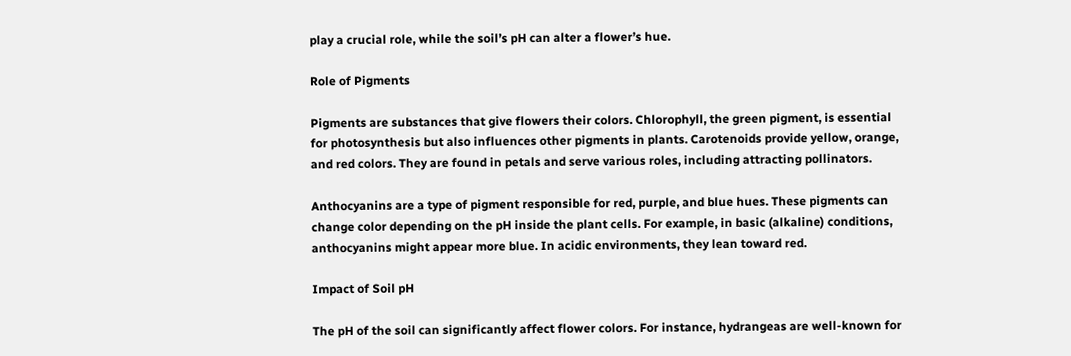play a crucial role, while the soil’s pH can alter a flower’s hue.

Role of Pigments

Pigments are substances that give flowers their colors. Chlorophyll, the green pigment, is essential for photosynthesis but also influences other pigments in plants. Carotenoids provide yellow, orange, and red colors. They are found in petals and serve various roles, including attracting pollinators.

Anthocyanins are a type of pigment responsible for red, purple, and blue hues. These pigments can change color depending on the pH inside the plant cells. For example, in basic (alkaline) conditions, anthocyanins might appear more blue. In acidic environments, they lean toward red.

Impact of Soil pH

The pH of the soil can significantly affect flower colors. For instance, hydrangeas are well-known for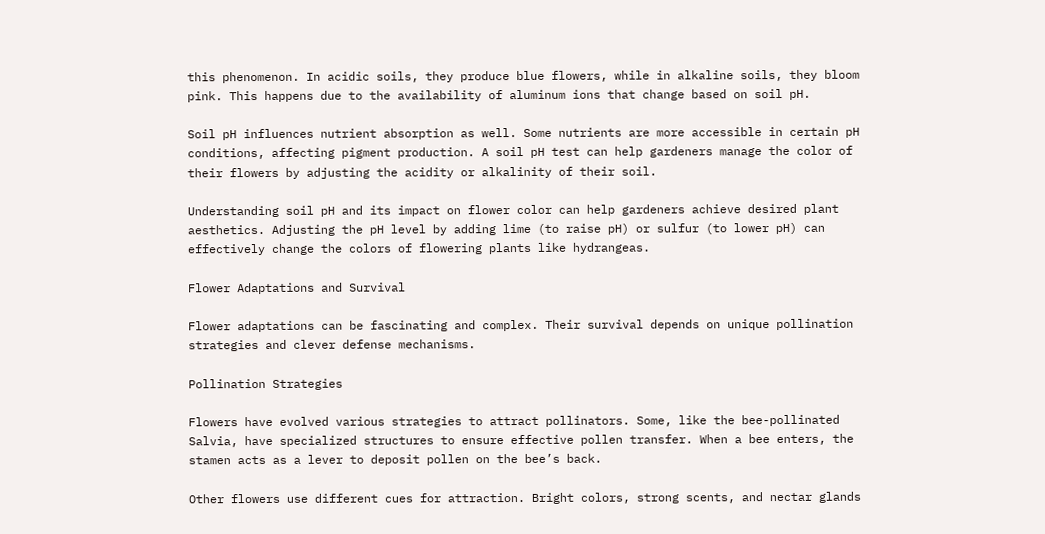this phenomenon. In acidic soils, they produce blue flowers, while in alkaline soils, they bloom pink. This happens due to the availability of aluminum ions that change based on soil pH.

Soil pH influences nutrient absorption as well. Some nutrients are more accessible in certain pH conditions, affecting pigment production. A soil pH test can help gardeners manage the color of their flowers by adjusting the acidity or alkalinity of their soil.

Understanding soil pH and its impact on flower color can help gardeners achieve desired plant aesthetics. Adjusting the pH level by adding lime (to raise pH) or sulfur (to lower pH) can effectively change the colors of flowering plants like hydrangeas.

Flower Adaptations and Survival

Flower adaptations can be fascinating and complex. Their survival depends on unique pollination strategies and clever defense mechanisms.

Pollination Strategies

Flowers have evolved various strategies to attract pollinators. Some, like the bee-pollinated Salvia, have specialized structures to ensure effective pollen transfer. When a bee enters, the stamen acts as a lever to deposit pollen on the bee’s back.

Other flowers use different cues for attraction. Bright colors, strong scents, and nectar glands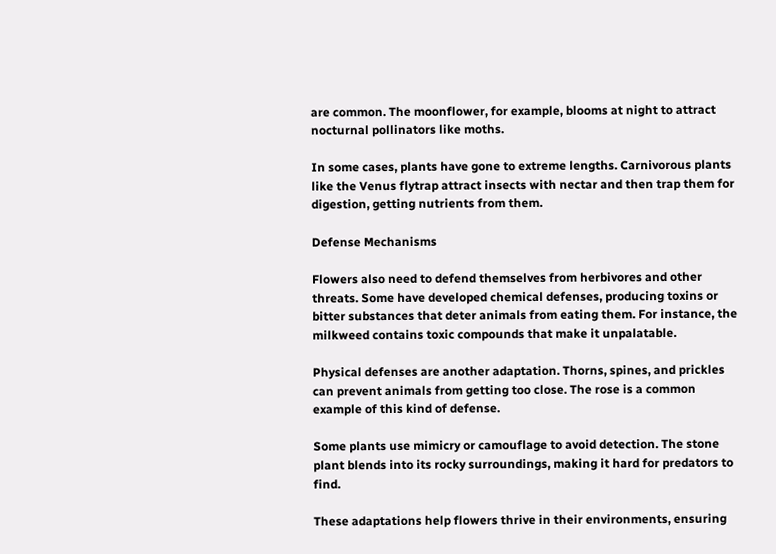are common. The moonflower, for example, blooms at night to attract nocturnal pollinators like moths.

In some cases, plants have gone to extreme lengths. Carnivorous plants like the Venus flytrap attract insects with nectar and then trap them for digestion, getting nutrients from them.

Defense Mechanisms

Flowers also need to defend themselves from herbivores and other threats. Some have developed chemical defenses, producing toxins or bitter substances that deter animals from eating them. For instance, the milkweed contains toxic compounds that make it unpalatable.

Physical defenses are another adaptation. Thorns, spines, and prickles can prevent animals from getting too close. The rose is a common example of this kind of defense.

Some plants use mimicry or camouflage to avoid detection. The stone plant blends into its rocky surroundings, making it hard for predators to find.

These adaptations help flowers thrive in their environments, ensuring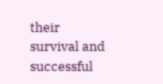their survival and successful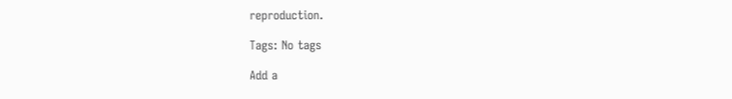reproduction.

Tags: No tags

Add a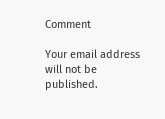Comment

Your email address will not be published.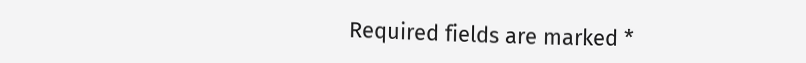Required fields are marked *